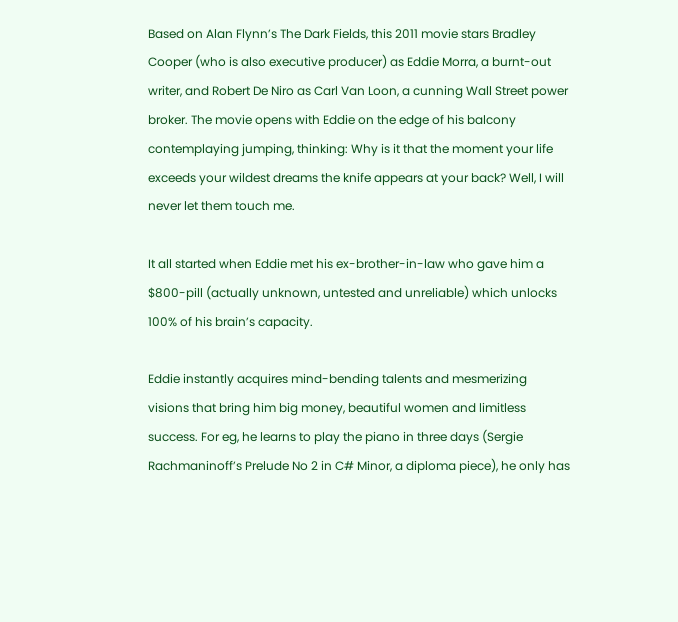Based on Alan Flynn’s The Dark Fields, this 2011 movie stars Bradley Cooper (who is also executive producer) as Eddie Morra, a burnt-out writer, and Robert De Niro as Carl Van Loon, a cunning Wall Street power broker. The movie opens with Eddie on the edge of his balcony contemplaying jumping, thinking: Why is it that the moment your life exceeds your wildest dreams the knife appears at your back? Well, I will never let them touch me.

It all started when Eddie met his ex-brother-in-law who gave him a $800-pill (actually unknown, untested and unreliable) which unlocks 100% of his brain’s capacity.

Eddie instantly acquires mind-bending talents and mesmerizing visions that bring him big money, beautiful women and limitless success. For eg, he learns to play the piano in three days (Sergie Rachmaninoff’s Prelude No 2 in C# Minor, a diploma piece), he only has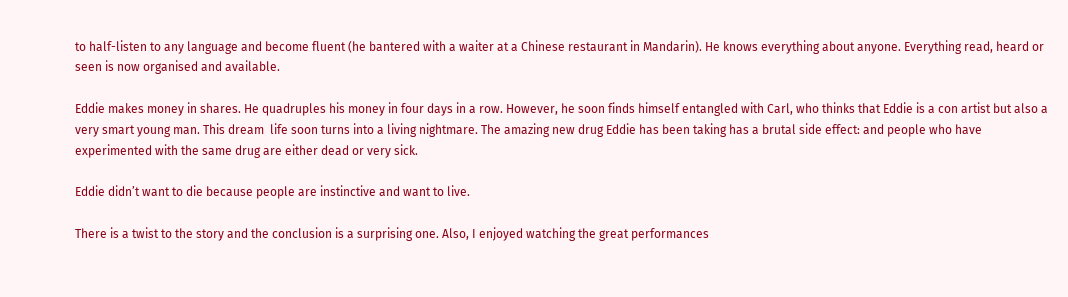to half-listen to any language and become fluent (he bantered with a waiter at a Chinese restaurant in Mandarin). He knows everything about anyone. Everything read, heard or seen is now organised and available.

Eddie makes money in shares. He quadruples his money in four days in a row. However, he soon finds himself entangled with Carl, who thinks that Eddie is a con artist but also a very smart young man. This dream  life soon turns into a living nightmare. The amazing new drug Eddie has been taking has a brutal side effect: and people who have experimented with the same drug are either dead or very sick.

Eddie didn’t want to die because people are instinctive and want to live.

There is a twist to the story and the conclusion is a surprising one. Also, I enjoyed watching the great performances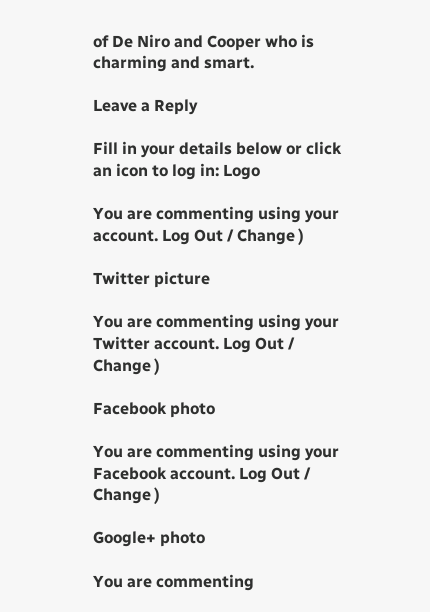of De Niro and Cooper who is charming and smart.

Leave a Reply

Fill in your details below or click an icon to log in: Logo

You are commenting using your account. Log Out / Change )

Twitter picture

You are commenting using your Twitter account. Log Out / Change )

Facebook photo

You are commenting using your Facebook account. Log Out / Change )

Google+ photo

You are commenting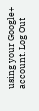using your Google+ account. Log Out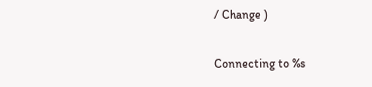/ Change )

Connecting to %s